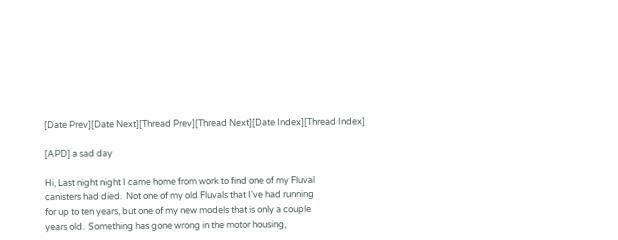[Date Prev][Date Next][Thread Prev][Thread Next][Date Index][Thread Index]

[APD] a sad day

Hi, Last night night I came home from work to find one of my Fluval
canisters had died.  Not one of my old Fluvals that I've had running
for up to ten years, but one of my new models that is only a couple
years old.  Something has gone wrong in the motor housing,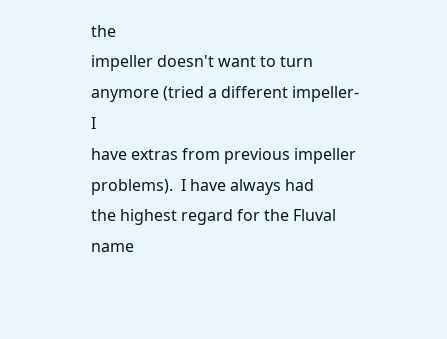the
impeller doesn't want to turn anymore (tried a different impeller- I
have extras from previous impeller problems).  I have always had
the highest regard for the Fluval name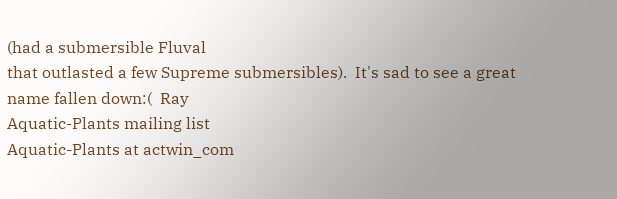(had a submersible Fluval
that outlasted a few Supreme submersibles).  It's sad to see a great
name fallen down:(  Ray
Aquatic-Plants mailing list
Aquatic-Plants at actwin_com